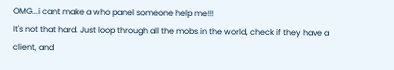OMG...i cant make a who panel someone help me!!!
It's not that hard. Just loop through all the mobs in the world, check if they have a client, and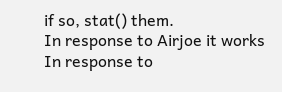if so, stat() them.
In response to Airjoe it works
In response to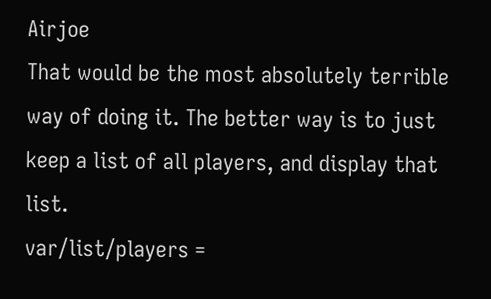Airjoe
That would be the most absolutely terrible way of doing it. The better way is to just keep a list of all players, and display that list.
var/list/players =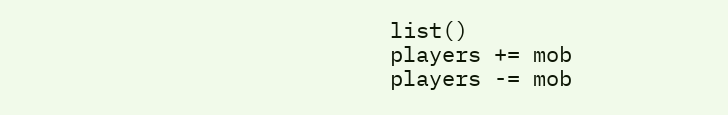list()
players += mob
players -= mob